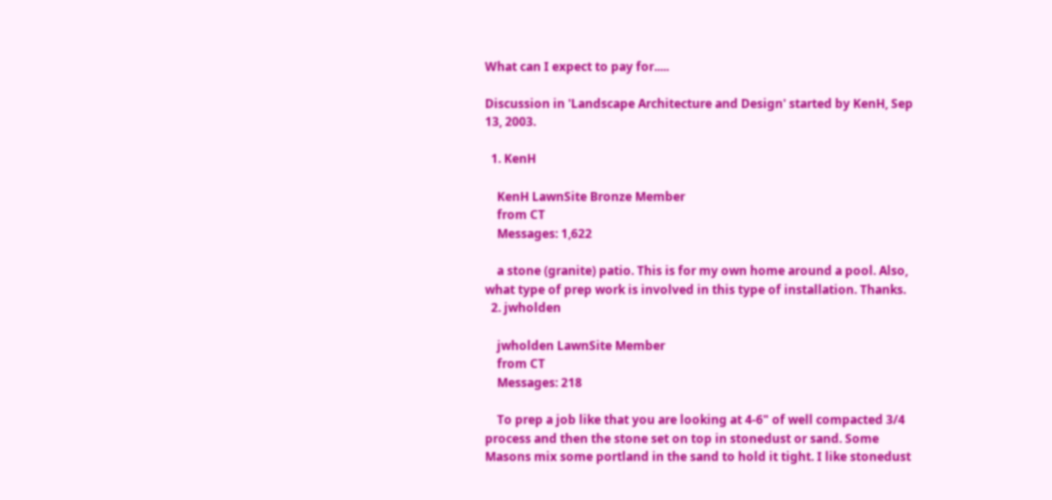What can I expect to pay for.....

Discussion in 'Landscape Architecture and Design' started by KenH, Sep 13, 2003.

  1. KenH

    KenH LawnSite Bronze Member
    from CT
    Messages: 1,622

    a stone (granite) patio. This is for my own home around a pool. Also, what type of prep work is involved in this type of installation. Thanks.
  2. jwholden

    jwholden LawnSite Member
    from CT
    Messages: 218

    To prep a job like that you are looking at 4-6" of well compacted 3/4 process and then the stone set on top in stonedust or sand. Some Masons mix some portland in the sand to hold it tight. I like stonedust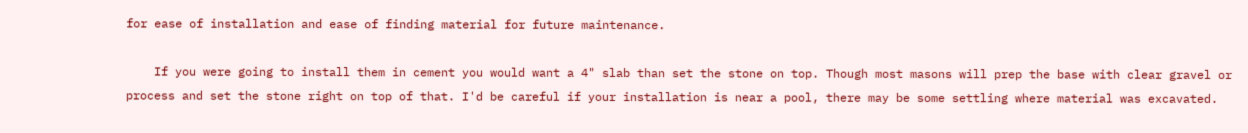for ease of installation and ease of finding material for future maintenance.

    If you were going to install them in cement you would want a 4" slab than set the stone on top. Though most masons will prep the base with clear gravel or process and set the stone right on top of that. I'd be careful if your installation is near a pool, there may be some settling where material was excavated.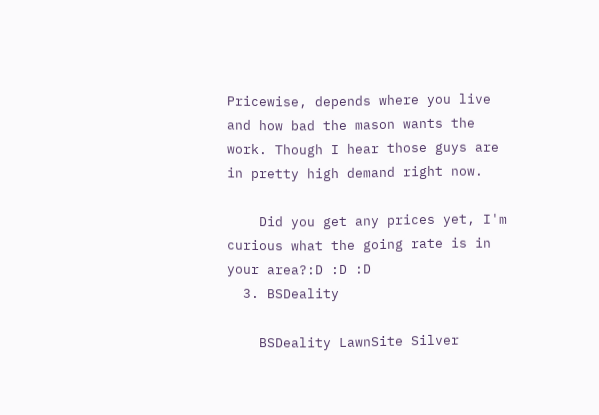Pricewise, depends where you live and how bad the mason wants the work. Though I hear those guys are in pretty high demand right now.

    Did you get any prices yet, I'm curious what the going rate is in your area?:D :D :D
  3. BSDeality

    BSDeality LawnSite Silver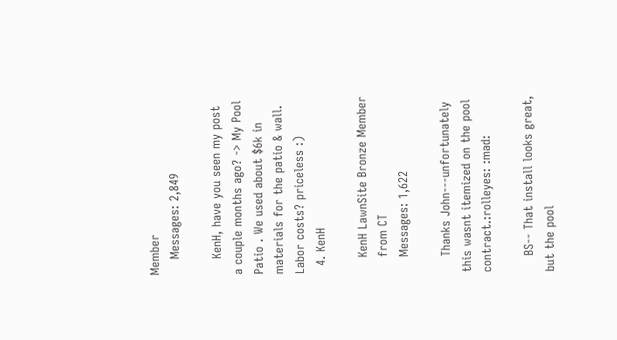Member
    Messages: 2,849

    KenH, have you seen my post a couple months ago? -> My Pool Patio . We used about $6k in materials for the patio & wall. Labor costs? priceless :)
  4. KenH

    KenH LawnSite Bronze Member
    from CT
    Messages: 1,622

    Thanks John---unfortunately this wasnt itemized on the pool contract.:rolleyes: :mad:

    BS-- That install looks great, but the pool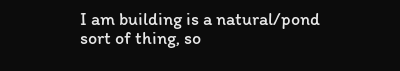I am building is a natural/pond sort of thing, so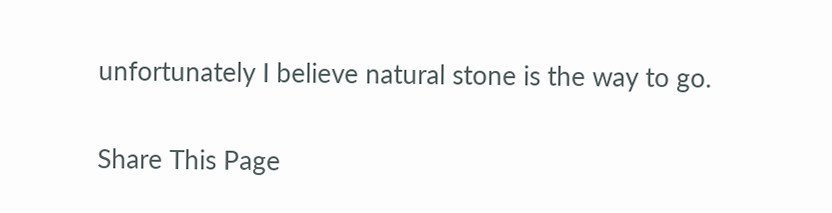unfortunately I believe natural stone is the way to go.

Share This Page